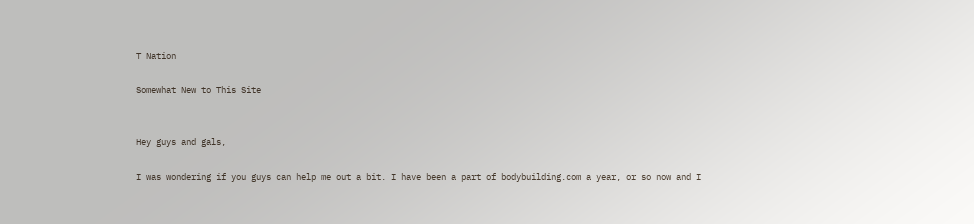T Nation

Somewhat New to This Site


Hey guys and gals,

I was wondering if you guys can help me out a bit. I have been a part of bodybuilding.com a year, or so now and I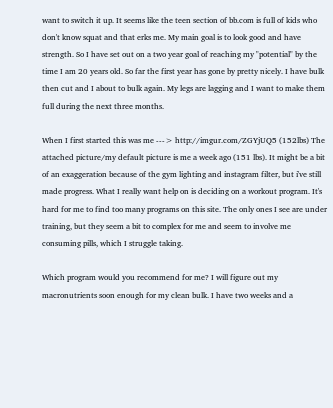want to switch it up. It seems like the teen section of bb.com is full of kids who don't know squat and that erks me. My main goal is to look good and have strength. So I have set out on a two year goal of reaching my "potential" by the time I am 20 years old. So far the first year has gone by pretty nicely. I have bulk then cut and I about to bulk again. My legs are lagging and I want to make them full during the next three months.

When I first started this was me ---> http://imgur.com/ZGYjUQ5 (152lbs) The attached picture/my default picture is me a week ago (151 lbs). It might be a bit of an exaggeration because of the gym lighting and instagram filter, but i've still made progress. What I really want help on is deciding on a workout program. It's hard for me to find too many programs on this site. The only ones I see are under training, but they seem a bit to complex for me and seem to involve me consuming pills, which I struggle taking.

Which program would you recommend for me? I will figure out my macronutrients soon enough for my clean bulk. I have two weeks and a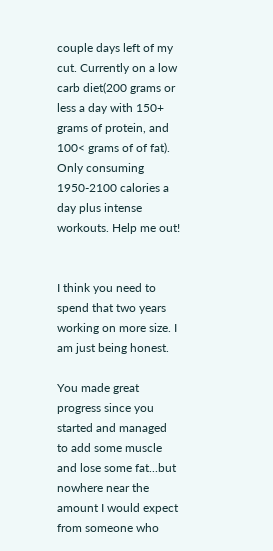couple days left of my cut. Currently on a low carb diet(200 grams or less a day with 150+ grams of protein, and 100< grams of of fat). Only consuming 1950-2100 calories a day plus intense workouts. Help me out!


I think you need to spend that two years working on more size. I am just being honest.

You made great progress since you started and managed to add some muscle and lose some fat...but nowhere near the amount I would expect from someone who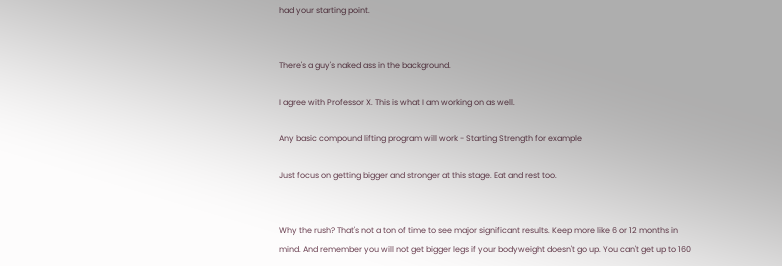had your starting point.


There's a guy's naked ass in the background.

I agree with Professor X. This is what I am working on as well.

Any basic compound lifting program will work - Starting Strength for example

Just focus on getting bigger and stronger at this stage. Eat and rest too.


Why the rush? That's not a ton of time to see major significant results. Keep more like 6 or 12 months in mind. And remember you will not get bigger legs if your bodyweight doesn't go up. You can't get up to 160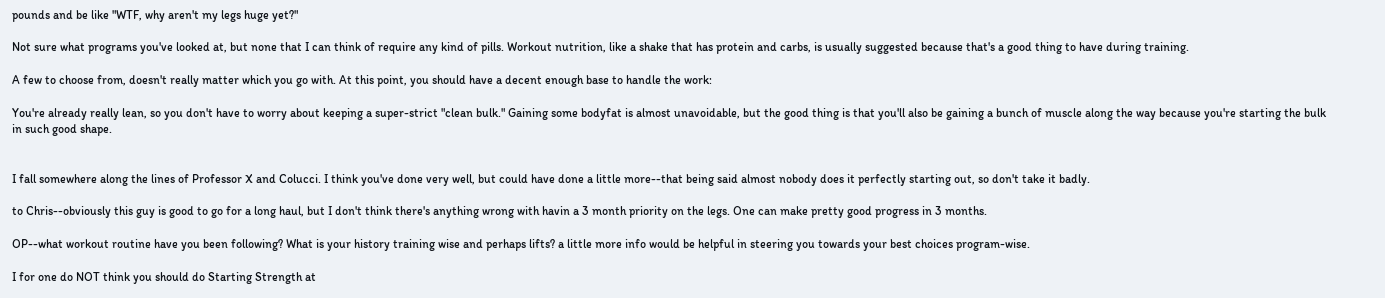pounds and be like "WTF, why aren't my legs huge yet?"

Not sure what programs you've looked at, but none that I can think of require any kind of pills. Workout nutrition, like a shake that has protein and carbs, is usually suggested because that's a good thing to have during training.

A few to choose from, doesn't really matter which you go with. At this point, you should have a decent enough base to handle the work:

You're already really lean, so you don't have to worry about keeping a super-strict "clean bulk." Gaining some bodyfat is almost unavoidable, but the good thing is that you'll also be gaining a bunch of muscle along the way because you're starting the bulk in such good shape.


I fall somewhere along the lines of Professor X and Colucci. I think you've done very well, but could have done a little more--that being said almost nobody does it perfectly starting out, so don't take it badly.

to Chris--obviously this guy is good to go for a long haul, but I don't think there's anything wrong with havin a 3 month priority on the legs. One can make pretty good progress in 3 months.

OP--what workout routine have you been following? What is your history training wise and perhaps lifts? a little more info would be helpful in steering you towards your best choices program-wise.

I for one do NOT think you should do Starting Strength at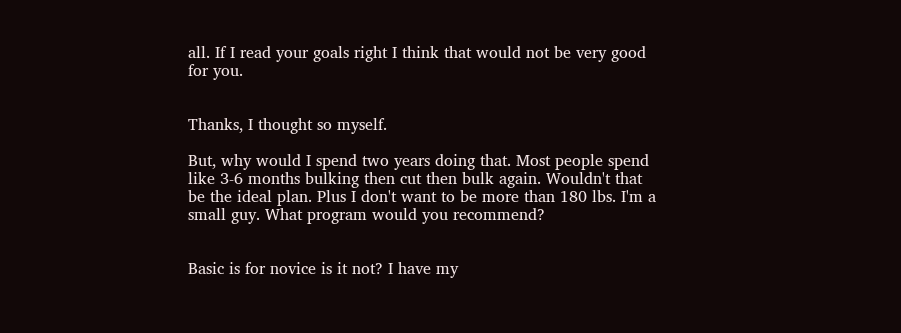all. If I read your goals right I think that would not be very good for you.


Thanks, I thought so myself.

But, why would I spend two years doing that. Most people spend like 3-6 months bulking then cut then bulk again. Wouldn't that be the ideal plan. Plus I don't want to be more than 180 lbs. I'm a small guy. What program would you recommend?


Basic is for novice is it not? I have my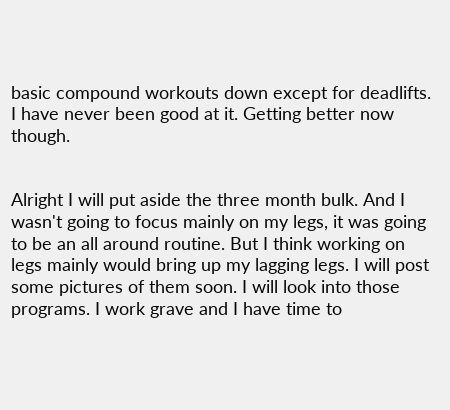basic compound workouts down except for deadlifts. I have never been good at it. Getting better now though.


Alright I will put aside the three month bulk. And I wasn't going to focus mainly on my legs, it was going to be an all around routine. But I think working on legs mainly would bring up my lagging legs. I will post some pictures of them soon. I will look into those programs. I work grave and I have time to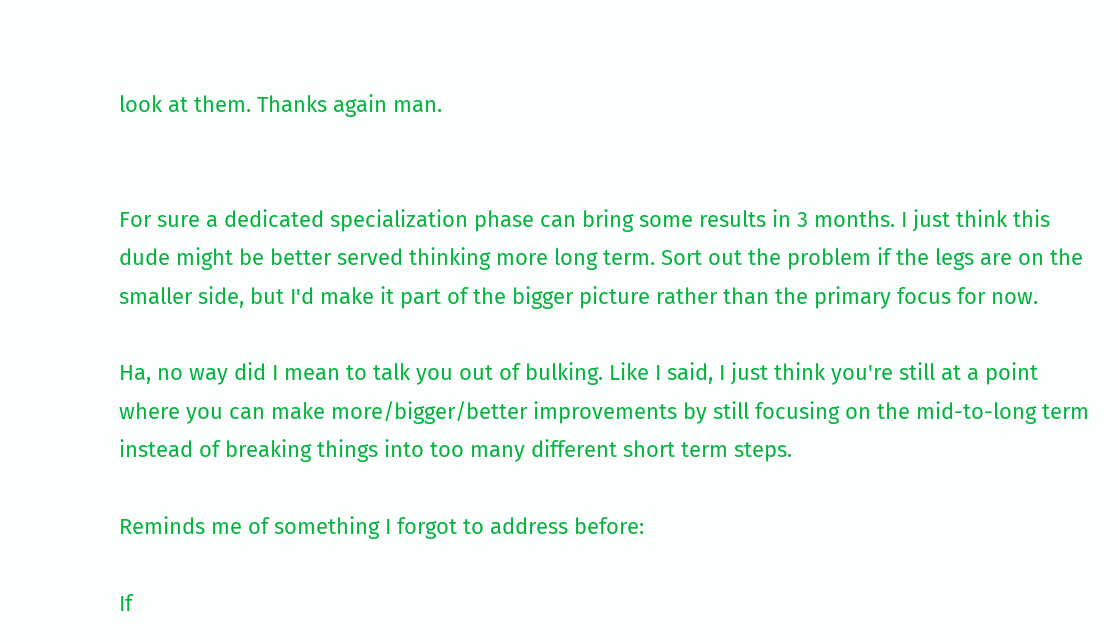look at them. Thanks again man.


For sure a dedicated specialization phase can bring some results in 3 months. I just think this dude might be better served thinking more long term. Sort out the problem if the legs are on the smaller side, but I'd make it part of the bigger picture rather than the primary focus for now.

Ha, no way did I mean to talk you out of bulking. Like I said, I just think you're still at a point where you can make more/bigger/better improvements by still focusing on the mid-to-long term instead of breaking things into too many different short term steps.

Reminds me of something I forgot to address before:

If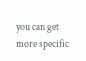you can get more specific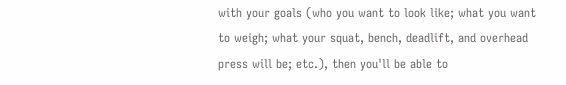with your goals (who you want to look like; what you want to weigh; what your squat, bench, deadlift, and overhead press will be; etc.), then you'll be able to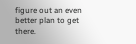figure out an even better plan to get there.